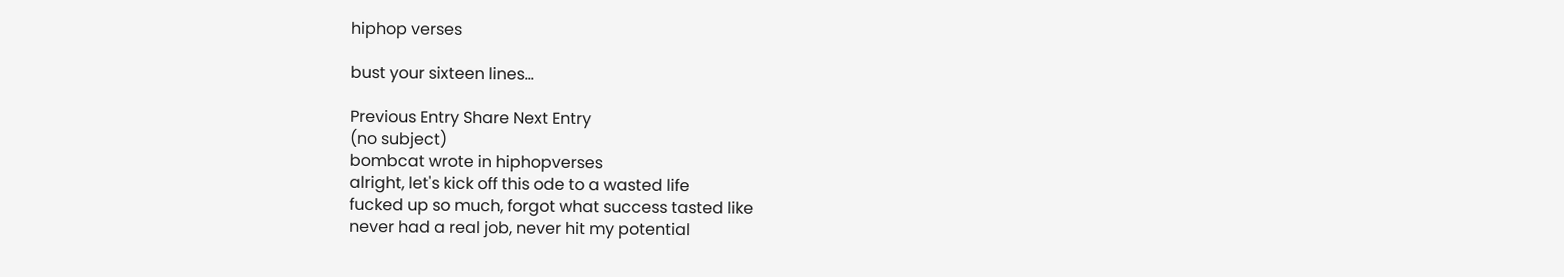hiphop verses

bust your sixteen lines...

Previous Entry Share Next Entry
(no subject)
bombcat wrote in hiphopverses
alright, let's kick off this ode to a wasted life
fucked up so much, forgot what success tasted like
never had a real job, never hit my potential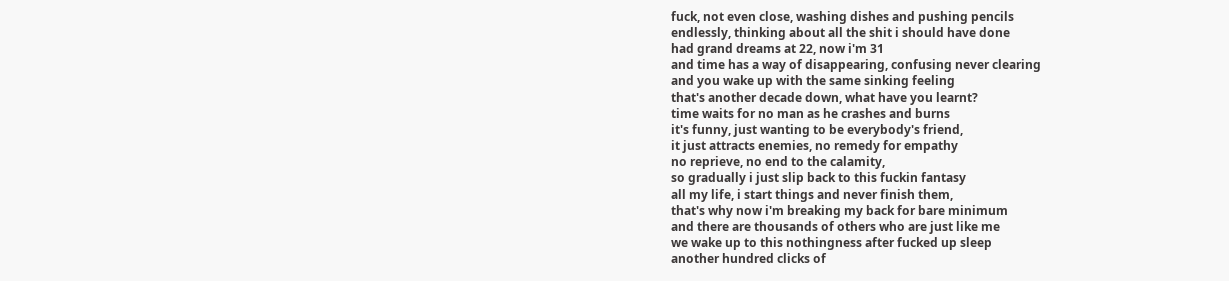fuck, not even close, washing dishes and pushing pencils
endlessly, thinking about all the shit i should have done
had grand dreams at 22, now i'm 31
and time has a way of disappearing, confusing never clearing
and you wake up with the same sinking feeling
that's another decade down, what have you learnt?
time waits for no man as he crashes and burns
it's funny, just wanting to be everybody's friend,
it just attracts enemies, no remedy for empathy
no reprieve, no end to the calamity,
so gradually i just slip back to this fuckin fantasy
all my life, i start things and never finish them,
that's why now i'm breaking my back for bare minimum
and there are thousands of others who are just like me
we wake up to this nothingness after fucked up sleep
another hundred clicks of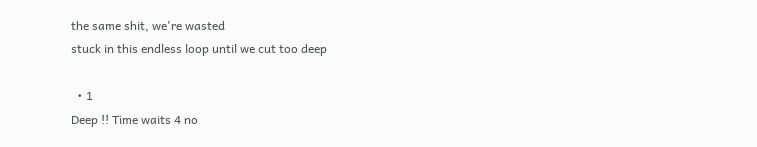the same shit, we're wasted
stuck in this endless loop until we cut too deep

  • 1
Deep !! Time waits 4 no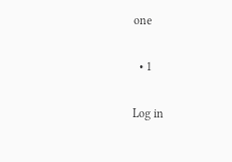one

  • 1

Log in